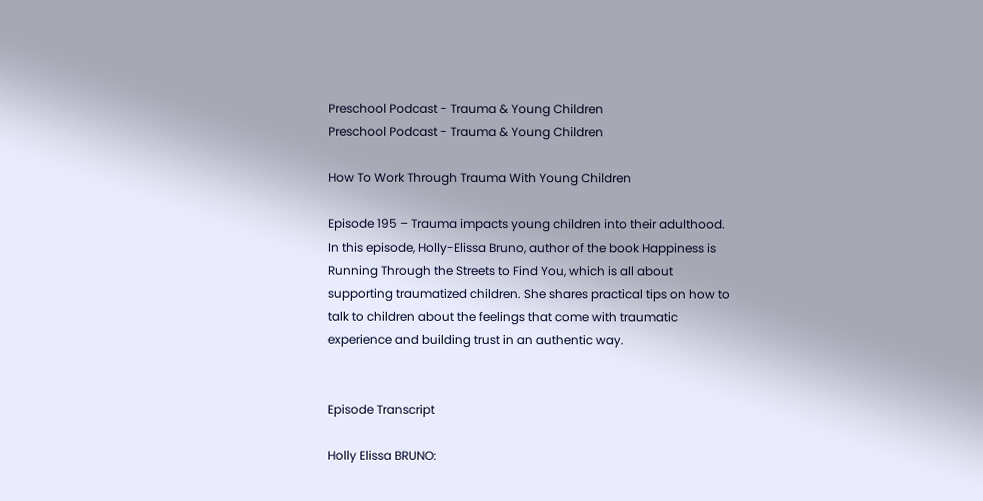Preschool Podcast - Trauma & Young Children
Preschool Podcast - Trauma & Young Children

How To Work Through Trauma With Young Children

Episode 195 – Trauma impacts young children into their adulthood. In this episode, Holly-Elissa Bruno, author of the book Happiness is Running Through the Streets to Find You, which is all about supporting traumatized children. She shares practical tips on how to talk to children about the feelings that come with traumatic experience and building trust in an authentic way.


Episode Transcript

Holly Elissa BRUNO: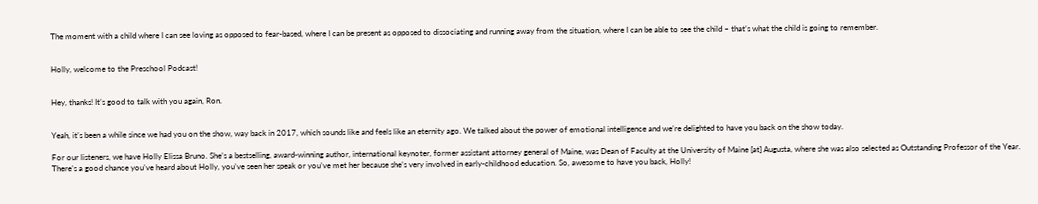The moment with a child where I can see loving as opposed to fear-based, where I can be present as opposed to dissociating and running away from the situation, where I can be able to see the child – that’s what the child is going to remember.


Holly, welcome to the Preschool Podcast!


Hey, thanks! It’s good to talk with you again, Ron.


Yeah, it’s been a while since we had you on the show, way back in 2017, which sounds like and feels like an eternity ago. We talked about the power of emotional intelligence and we’re delighted to have you back on the show today.

For our listeners, we have Holly Elissa Bruno. She’s a bestselling, award-winning author, international keynoter, former assistant attorney general of Maine, was Dean of Faculty at the University of Maine [at] Augusta, where she was also selected as Outstanding Professor of the Year. There’s a good chance you’ve heard about Holly, you’ve seen her speak or you’ve met her because she’s very involved in early-childhood education. So, awesome to have you back, Holly!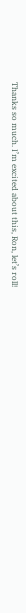Thanks so much. I’m excited about this, Ron, let’s roll!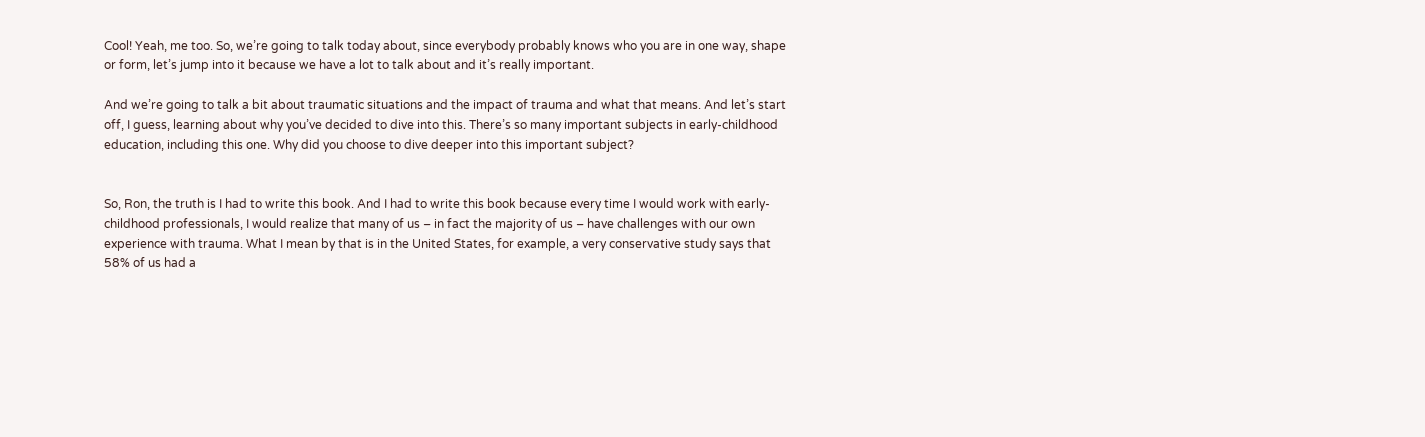Cool! Yeah, me too. So, we’re going to talk today about, since everybody probably knows who you are in one way, shape or form, let’s jump into it because we have a lot to talk about and it’s really important.

And we’re going to talk a bit about traumatic situations and the impact of trauma and what that means. And let’s start off, I guess, learning about why you’ve decided to dive into this. There’s so many important subjects in early-childhood education, including this one. Why did you choose to dive deeper into this important subject?


So, Ron, the truth is I had to write this book. And I had to write this book because every time I would work with early-childhood professionals, I would realize that many of us – in fact the majority of us – have challenges with our own experience with trauma. What I mean by that is in the United States, for example, a very conservative study says that 58% of us had a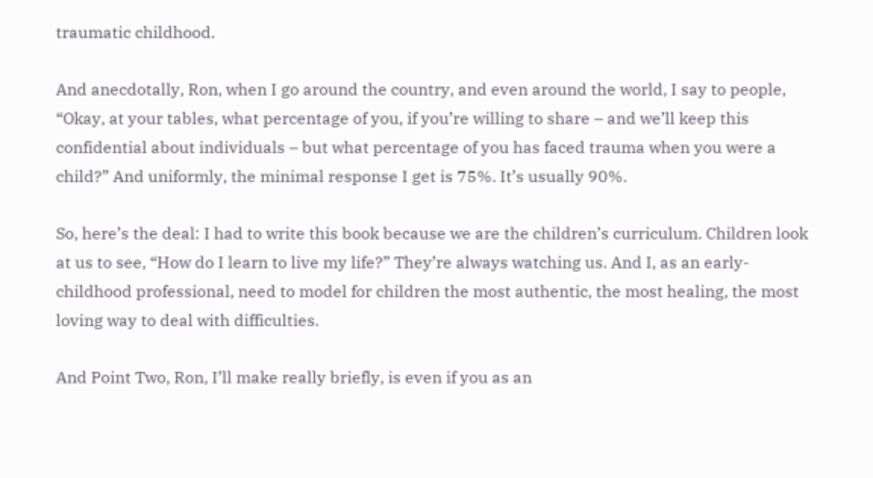traumatic childhood.

And anecdotally, Ron, when I go around the country, and even around the world, I say to people, “Okay, at your tables, what percentage of you, if you’re willing to share – and we’ll keep this confidential about individuals – but what percentage of you has faced trauma when you were a child?” And uniformly, the minimal response I get is 75%. It’s usually 90%.

So, here’s the deal: I had to write this book because we are the children’s curriculum. Children look at us to see, “How do I learn to live my life?” They’re always watching us. And I, as an early-childhood professional, need to model for children the most authentic, the most healing, the most loving way to deal with difficulties.

And Point Two, Ron, I’ll make really briefly, is even if you as an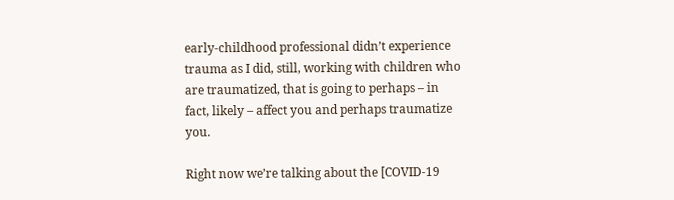early-childhood professional didn’t experience trauma as I did, still, working with children who are traumatized, that is going to perhaps – in fact, likely – affect you and perhaps traumatize you.

Right now we’re talking about the [COVID-19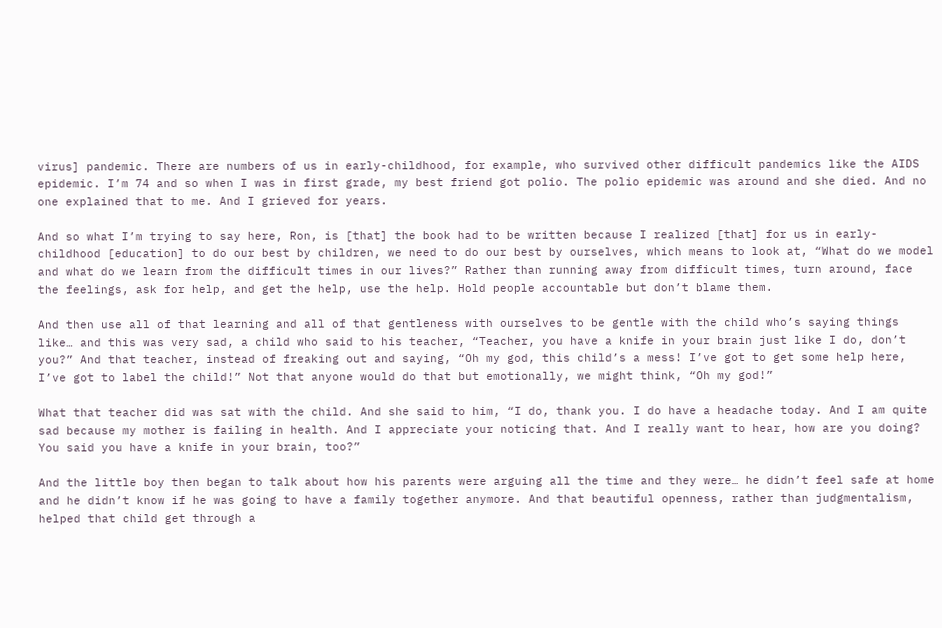virus] pandemic. There are numbers of us in early-childhood, for example, who survived other difficult pandemics like the AIDS epidemic. I’m 74 and so when I was in first grade, my best friend got polio. The polio epidemic was around and she died. And no one explained that to me. And I grieved for years.

And so what I’m trying to say here, Ron, is [that] the book had to be written because I realized [that] for us in early-childhood [education] to do our best by children, we need to do our best by ourselves, which means to look at, “What do we model and what do we learn from the difficult times in our lives?” Rather than running away from difficult times, turn around, face the feelings, ask for help, and get the help, use the help. Hold people accountable but don’t blame them.

And then use all of that learning and all of that gentleness with ourselves to be gentle with the child who’s saying things like… and this was very sad, a child who said to his teacher, “Teacher, you have a knife in your brain just like I do, don’t you?” And that teacher, instead of freaking out and saying, “Oh my god, this child’s a mess! I’ve got to get some help here, I’ve got to label the child!” Not that anyone would do that but emotionally, we might think, “Oh my god!”

What that teacher did was sat with the child. And she said to him, “I do, thank you. I do have a headache today. And I am quite sad because my mother is failing in health. And I appreciate your noticing that. And I really want to hear, how are you doing? You said you have a knife in your brain, too?”

And the little boy then began to talk about how his parents were arguing all the time and they were… he didn’t feel safe at home and he didn’t know if he was going to have a family together anymore. And that beautiful openness, rather than judgmentalism, helped that child get through a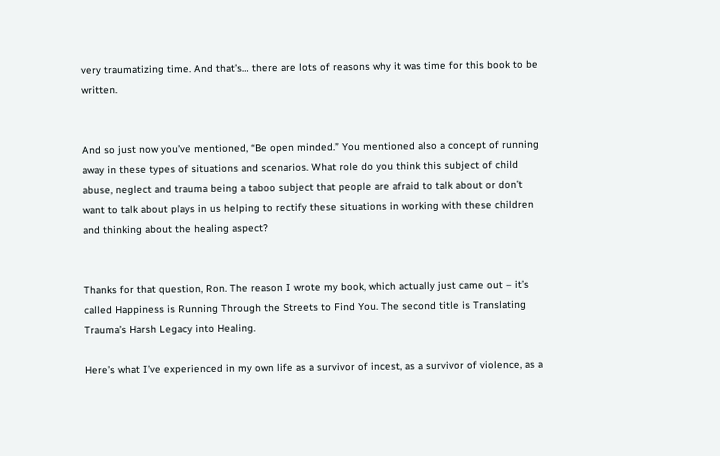very traumatizing time. And that’s… there are lots of reasons why it was time for this book to be written.


And so just now you’ve mentioned, “Be open minded.” You mentioned also a concept of running away in these types of situations and scenarios. What role do you think this subject of child abuse, neglect and trauma being a taboo subject that people are afraid to talk about or don’t want to talk about plays in us helping to rectify these situations in working with these children and thinking about the healing aspect?


Thanks for that question, Ron. The reason I wrote my book, which actually just came out – it’s called Happiness is Running Through the Streets to Find You. The second title is Translating Trauma’s Harsh Legacy into Healing.

Here’s what I’ve experienced in my own life as a survivor of incest, as a survivor of violence, as a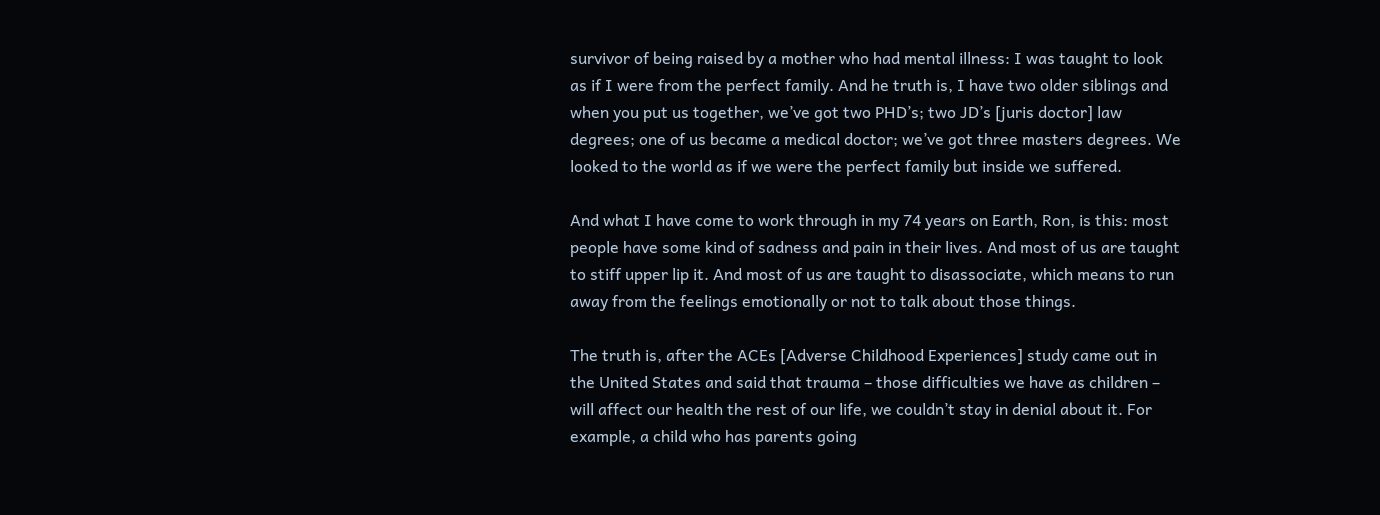survivor of being raised by a mother who had mental illness: I was taught to look as if I were from the perfect family. And he truth is, I have two older siblings and when you put us together, we’ve got two PHD’s; two JD’s [juris doctor] law degrees; one of us became a medical doctor; we’ve got three masters degrees. We looked to the world as if we were the perfect family but inside we suffered.

And what I have come to work through in my 74 years on Earth, Ron, is this: most people have some kind of sadness and pain in their lives. And most of us are taught to stiff upper lip it. And most of us are taught to disassociate, which means to run away from the feelings emotionally or not to talk about those things.

The truth is, after the ACEs [Adverse Childhood Experiences] study came out in the United States and said that trauma – those difficulties we have as children – will affect our health the rest of our life, we couldn’t stay in denial about it. For example, a child who has parents going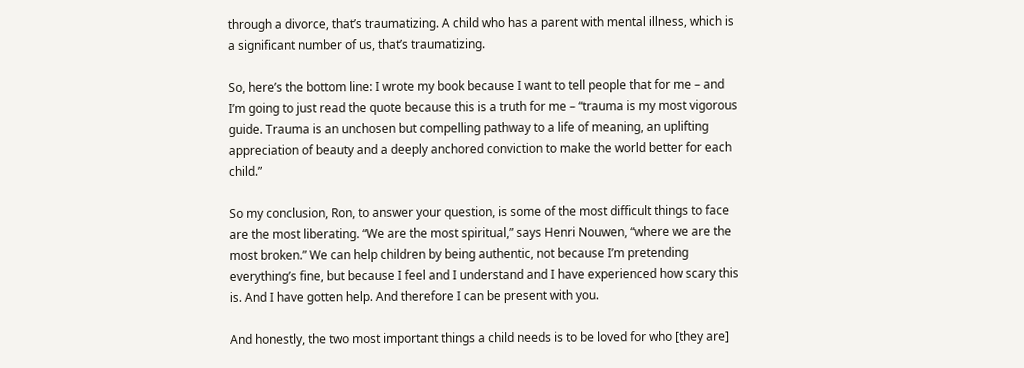through a divorce, that’s traumatizing. A child who has a parent with mental illness, which is a significant number of us, that’s traumatizing.

So, here’s the bottom line: I wrote my book because I want to tell people that for me – and I’m going to just read the quote because this is a truth for me – “trauma is my most vigorous guide. Trauma is an unchosen but compelling pathway to a life of meaning, an uplifting appreciation of beauty and a deeply anchored conviction to make the world better for each child.”

So my conclusion, Ron, to answer your question, is some of the most difficult things to face are the most liberating. “We are the most spiritual,” says Henri Nouwen, “where we are the most broken.” We can help children by being authentic, not because I’m pretending everything’s fine, but because I feel and I understand and I have experienced how scary this is. And I have gotten help. And therefore I can be present with you.

And honestly, the two most important things a child needs is to be loved for who [they are]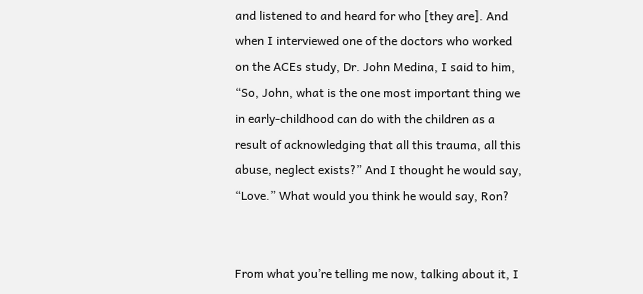and listened to and heard for who [they are]. And when I interviewed one of the doctors who worked on the ACEs study, Dr. John Medina, I said to him, “So, John, what is the one most important thing we in early-childhood can do with the children as a result of acknowledging that all this trauma, all this abuse, neglect exists?” And I thought he would say, “Love.” What would you think he would say, Ron?


From what you’re telling me now, talking about it, I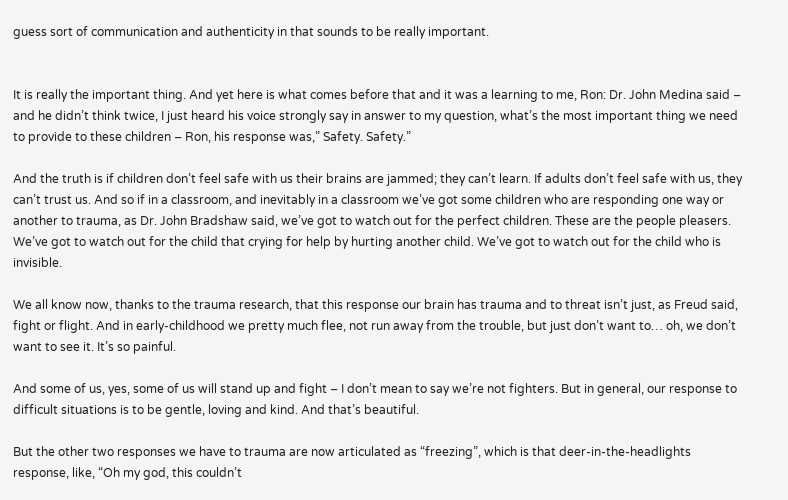guess sort of communication and authenticity in that sounds to be really important.


It is really the important thing. And yet here is what comes before that and it was a learning to me, Ron: Dr. John Medina said – and he didn’t think twice, I just heard his voice strongly say in answer to my question, what’s the most important thing we need to provide to these children – Ron, his response was,” Safety. Safety.”

And the truth is if children don’t feel safe with us their brains are jammed; they can’t learn. If adults don’t feel safe with us, they can’t trust us. And so if in a classroom, and inevitably in a classroom we’ve got some children who are responding one way or another to trauma, as Dr. John Bradshaw said, we’ve got to watch out for the perfect children. These are the people pleasers. We’ve got to watch out for the child that crying for help by hurting another child. We’ve got to watch out for the child who is invisible.

We all know now, thanks to the trauma research, that this response our brain has trauma and to threat isn’t just, as Freud said, fight or flight. And in early-childhood we pretty much flee, not run away from the trouble, but just don’t want to… oh, we don’t want to see it. It’s so painful.

And some of us, yes, some of us will stand up and fight – I don’t mean to say we’re not fighters. But in general, our response to difficult situations is to be gentle, loving and kind. And that’s beautiful.

But the other two responses we have to trauma are now articulated as “freezing”, which is that deer-in-the-headlights response, like, “Oh my god, this couldn’t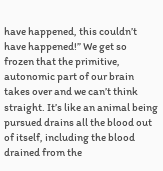have happened, this couldn’t have happened!” We get so frozen that the primitive, autonomic part of our brain takes over and we can’t think straight. It’s like an animal being pursued drains all the blood out of itself, including the blood drained from the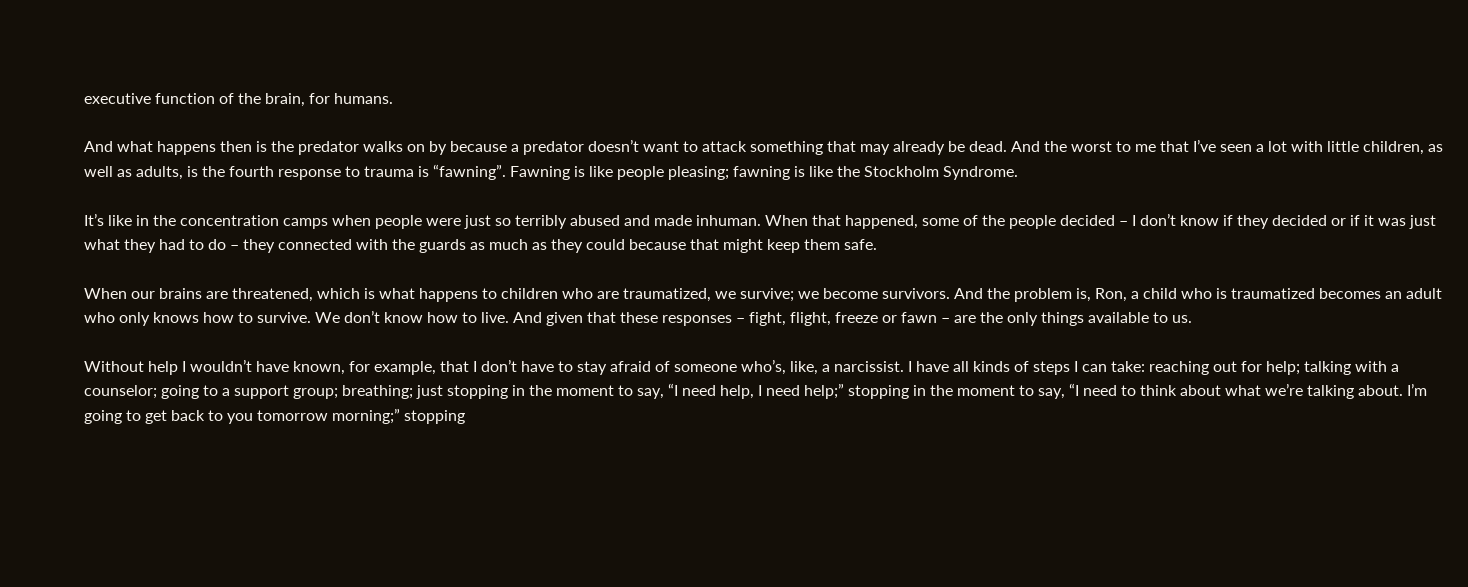executive function of the brain, for humans.

And what happens then is the predator walks on by because a predator doesn’t want to attack something that may already be dead. And the worst to me that I’ve seen a lot with little children, as well as adults, is the fourth response to trauma is “fawning”. Fawning is like people pleasing; fawning is like the Stockholm Syndrome.

It’s like in the concentration camps when people were just so terribly abused and made inhuman. When that happened, some of the people decided – I don’t know if they decided or if it was just what they had to do – they connected with the guards as much as they could because that might keep them safe.

When our brains are threatened, which is what happens to children who are traumatized, we survive; we become survivors. And the problem is, Ron, a child who is traumatized becomes an adult who only knows how to survive. We don’t know how to live. And given that these responses – fight, flight, freeze or fawn – are the only things available to us.

Without help I wouldn’t have known, for example, that I don’t have to stay afraid of someone who’s, like, a narcissist. I have all kinds of steps I can take: reaching out for help; talking with a counselor; going to a support group; breathing; just stopping in the moment to say, “I need help, I need help;” stopping in the moment to say, “I need to think about what we’re talking about. I’m going to get back to you tomorrow morning;” stopping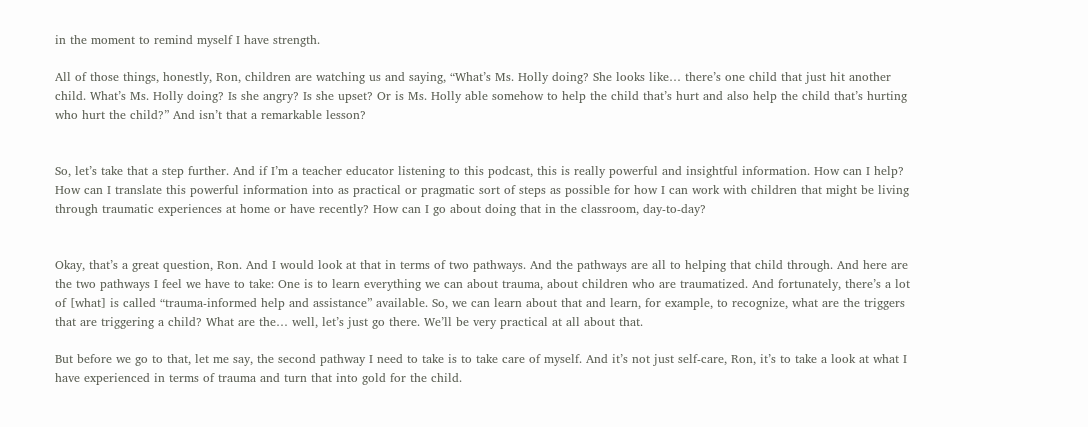in the moment to remind myself I have strength.

All of those things, honestly, Ron, children are watching us and saying, “What’s Ms. Holly doing? She looks like… there’s one child that just hit another child. What’s Ms. Holly doing? Is she angry? Is she upset? Or is Ms. Holly able somehow to help the child that’s hurt and also help the child that’s hurting who hurt the child?” And isn’t that a remarkable lesson?


So, let’s take that a step further. And if I’m a teacher educator listening to this podcast, this is really powerful and insightful information. How can I help? How can I translate this powerful information into as practical or pragmatic sort of steps as possible for how I can work with children that might be living through traumatic experiences at home or have recently? How can I go about doing that in the classroom, day-to-day?


Okay, that’s a great question, Ron. And I would look at that in terms of two pathways. And the pathways are all to helping that child through. And here are the two pathways I feel we have to take: One is to learn everything we can about trauma, about children who are traumatized. And fortunately, there’s a lot of [what] is called “trauma-informed help and assistance” available. So, we can learn about that and learn, for example, to recognize, what are the triggers that are triggering a child? What are the… well, let’s just go there. We’ll be very practical at all about that.

But before we go to that, let me say, the second pathway I need to take is to take care of myself. And it’s not just self-care, Ron, it’s to take a look at what I have experienced in terms of trauma and turn that into gold for the child.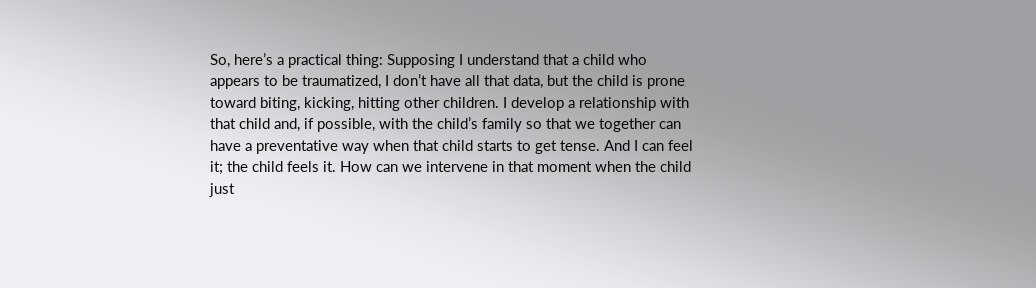So, here’s a practical thing: Supposing I understand that a child who appears to be traumatized, I don’t have all that data, but the child is prone toward biting, kicking, hitting other children. I develop a relationship with that child and, if possible, with the child’s family so that we together can have a preventative way when that child starts to get tense. And I can feel it; the child feels it. How can we intervene in that moment when the child just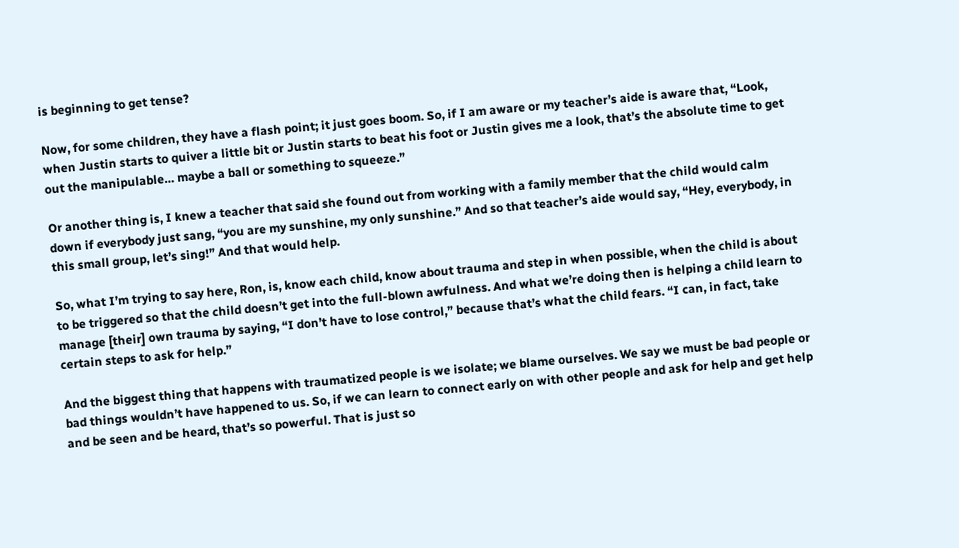is beginning to get tense?

Now, for some children, they have a flash point; it just goes boom. So, if I am aware or my teacher’s aide is aware that, “Look, when Justin starts to quiver a little bit or Justin starts to beat his foot or Justin gives me a look, that’s the absolute time to get out the manipulable… maybe a ball or something to squeeze.”

Or another thing is, I knew a teacher that said she found out from working with a family member that the child would calm down if everybody just sang, “you are my sunshine, my only sunshine.” And so that teacher’s aide would say, “Hey, everybody, in this small group, let’s sing!” And that would help.

So, what I’m trying to say here, Ron, is, know each child, know about trauma and step in when possible, when the child is about to be triggered so that the child doesn’t get into the full-blown awfulness. And what we’re doing then is helping a child learn to manage [their] own trauma by saying, “I don’t have to lose control,” because that’s what the child fears. “I can, in fact, take certain steps to ask for help.”

And the biggest thing that happens with traumatized people is we isolate; we blame ourselves. We say we must be bad people or bad things wouldn’t have happened to us. So, if we can learn to connect early on with other people and ask for help and get help and be seen and be heard, that’s so powerful. That is just so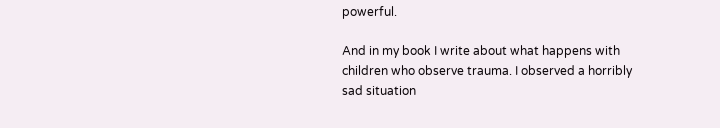powerful.

And in my book I write about what happens with children who observe trauma. I observed a horribly sad situation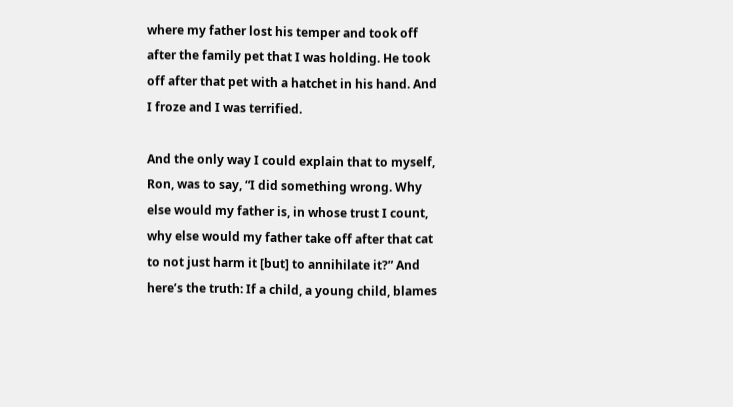where my father lost his temper and took off after the family pet that I was holding. He took off after that pet with a hatchet in his hand. And I froze and I was terrified.

And the only way I could explain that to myself, Ron, was to say, “I did something wrong. Why else would my father is, in whose trust I count, why else would my father take off after that cat to not just harm it [but] to annihilate it?” And here’s the truth: If a child, a young child, blames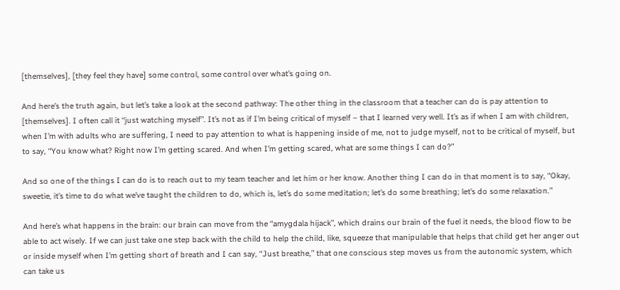[themselves], [they feel they have] some control, some control over what’s going on.

And here’s the truth again, but let’s take a look at the second pathway: The other thing in the classroom that a teacher can do is pay attention to [themselves]. I often call it “just watching myself”. It’s not as if I’m being critical of myself – that I learned very well. It’s as if when I am with children, when I’m with adults who are suffering, I need to pay attention to what is happening inside of me, not to judge myself, not to be critical of myself, but to say, “You know what? Right now I’m getting scared. And when I’m getting scared, what are some things I can do?”

And so one of the things I can do is to reach out to my team teacher and let him or her know. Another thing I can do in that moment is to say, “Okay, sweetie, it’s time to do what we’ve taught the children to do, which is, let’s do some meditation; let’s do some breathing; let’s do some relaxation.”

And here’s what happens in the brain: our brain can move from the “amygdala hijack”, which drains our brain of the fuel it needs, the blood flow to be able to act wisely. If we can just take one step back with the child to help the child, like, squeeze that manipulable that helps that child get her anger out or inside myself when I’m getting short of breath and I can say, “Just breathe,” that one conscious step moves us from the autonomic system, which can take us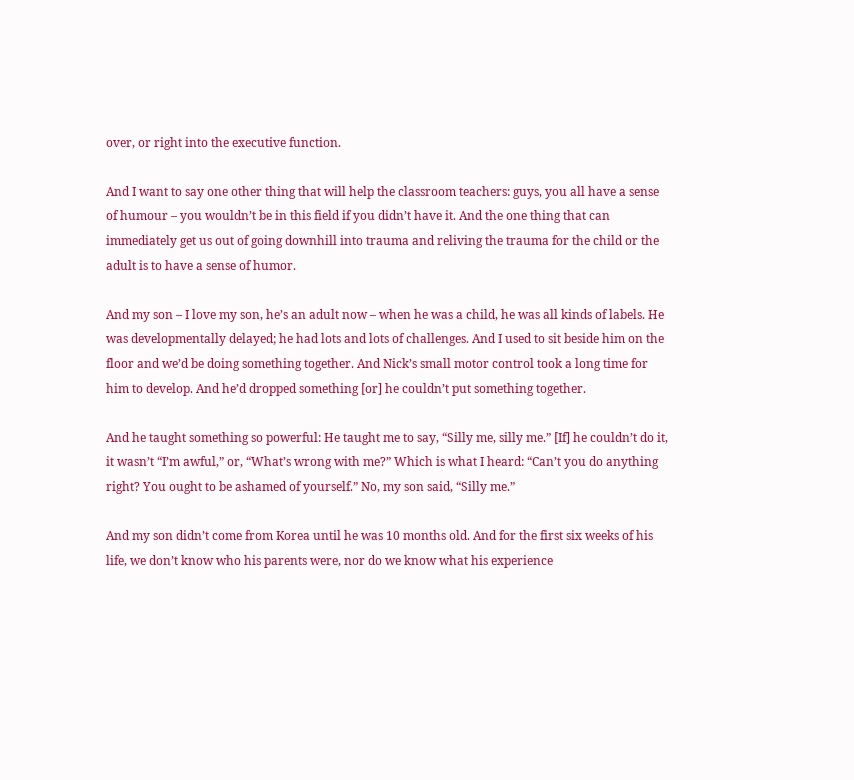over, or right into the executive function.

And I want to say one other thing that will help the classroom teachers: guys, you all have a sense of humour – you wouldn’t be in this field if you didn’t have it. And the one thing that can immediately get us out of going downhill into trauma and reliving the trauma for the child or the adult is to have a sense of humor.

And my son – I love my son, he’s an adult now – when he was a child, he was all kinds of labels. He was developmentally delayed; he had lots and lots of challenges. And I used to sit beside him on the floor and we’d be doing something together. And Nick’s small motor control took a long time for him to develop. And he’d dropped something [or] he couldn’t put something together.

And he taught something so powerful: He taught me to say, “Silly me, silly me.” [If] he couldn’t do it, it wasn’t “I’m awful,” or, “What’s wrong with me?” Which is what I heard: “Can’t you do anything right? You ought to be ashamed of yourself.” No, my son said, “Silly me.”

And my son didn’t come from Korea until he was 10 months old. And for the first six weeks of his life, we don’t know who his parents were, nor do we know what his experience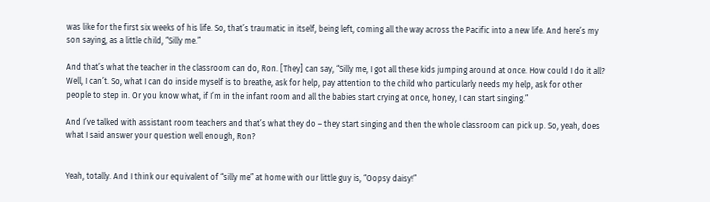was like for the first six weeks of his life. So, that’s traumatic in itself, being left, coming all the way across the Pacific into a new life. And here’s my son saying, as a little child, “Silly me.”

And that’s what the teacher in the classroom can do, Ron. [They] can say, “Silly me, I got all these kids jumping around at once. How could I do it all? Well, I can’t. So, what I can do inside myself is to breathe, ask for help, pay attention to the child who particularly needs my help, ask for other people to step in. Or you know what, if I’m in the infant room and all the babies start crying at once, honey, I can start singing.”

And I’ve talked with assistant room teachers and that’s what they do – they start singing and then the whole classroom can pick up. So, yeah, does what I said answer your question well enough, Ron?


Yeah, totally. And I think our equivalent of “silly me” at home with our little guy is, “Oopsy daisy!”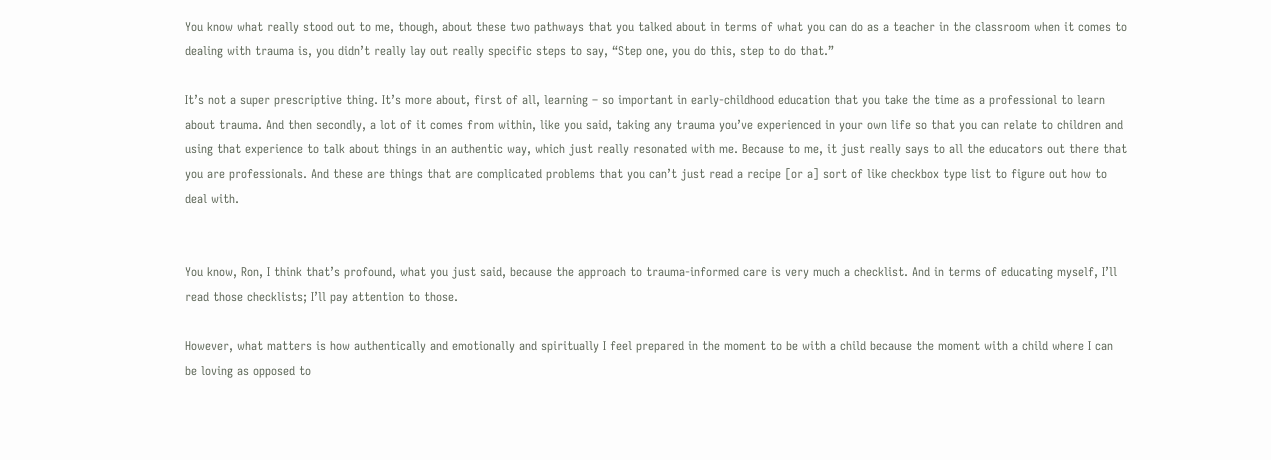You know what really stood out to me, though, about these two pathways that you talked about in terms of what you can do as a teacher in the classroom when it comes to dealing with trauma is, you didn’t really lay out really specific steps to say, “Step one, you do this, step to do that.”

It’s not a super prescriptive thing. It’s more about, first of all, learning – so important in early-childhood education that you take the time as a professional to learn about trauma. And then secondly, a lot of it comes from within, like you said, taking any trauma you’ve experienced in your own life so that you can relate to children and using that experience to talk about things in an authentic way, which just really resonated with me. Because to me, it just really says to all the educators out there that you are professionals. And these are things that are complicated problems that you can’t just read a recipe [or a] sort of like checkbox type list to figure out how to deal with.


You know, Ron, I think that’s profound, what you just said, because the approach to trauma-informed care is very much a checklist. And in terms of educating myself, I’ll read those checklists; I’ll pay attention to those.

However, what matters is how authentically and emotionally and spiritually I feel prepared in the moment to be with a child because the moment with a child where I can be loving as opposed to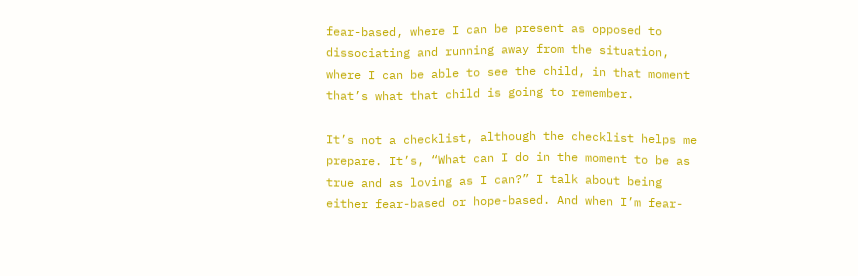fear-based, where I can be present as opposed to dissociating and running away from the situation, where I can be able to see the child, in that moment that’s what that child is going to remember.

It’s not a checklist, although the checklist helps me prepare. It’s, “What can I do in the moment to be as true and as loving as I can?” I talk about being either fear-based or hope-based. And when I’m fear-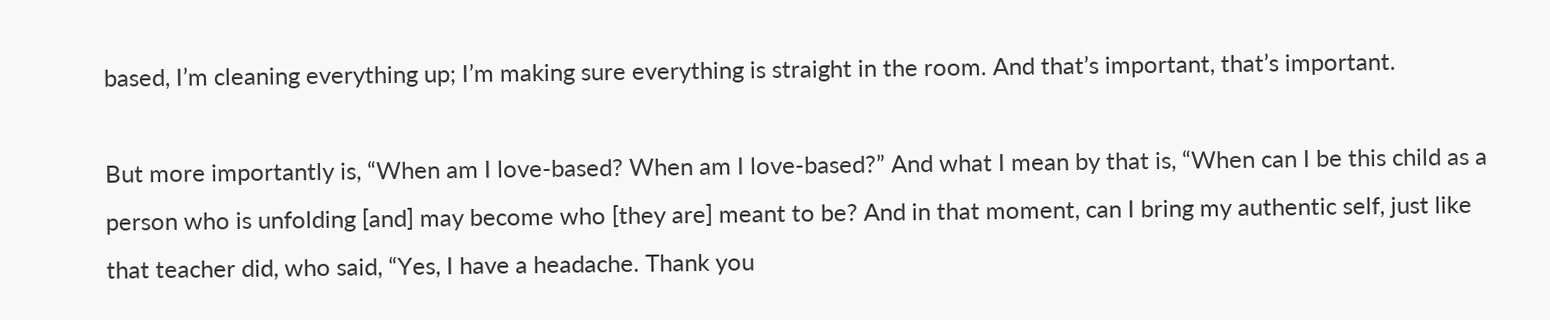based, I’m cleaning everything up; I’m making sure everything is straight in the room. And that’s important, that’s important.

But more importantly is, “When am I love-based? When am I love-based?” And what I mean by that is, “When can I be this child as a person who is unfolding [and] may become who [they are] meant to be? And in that moment, can I bring my authentic self, just like that teacher did, who said, “Yes, I have a headache. Thank you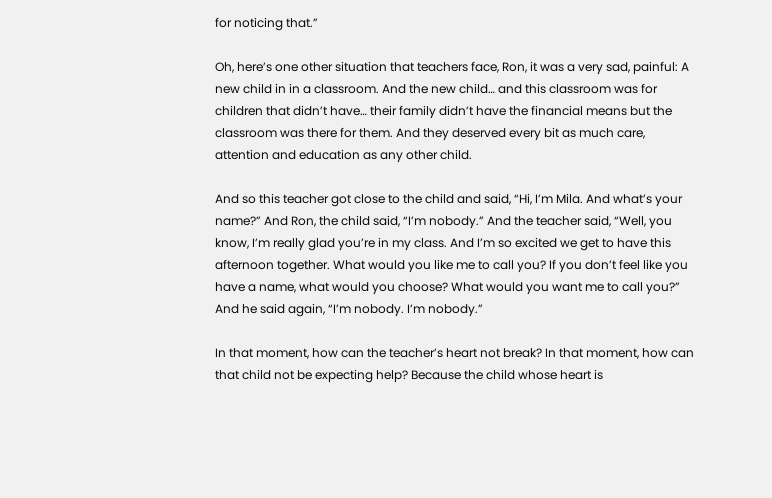for noticing that.”

Oh, here’s one other situation that teachers face, Ron, it was a very sad, painful: A new child in in a classroom. And the new child… and this classroom was for children that didn’t have… their family didn’t have the financial means but the classroom was there for them. And they deserved every bit as much care, attention and education as any other child.

And so this teacher got close to the child and said, “Hi, I’m Mila. And what’s your name?” And Ron, the child said, “I’m nobody.” And the teacher said, “Well, you know, I’m really glad you’re in my class. And I’m so excited we get to have this afternoon together. What would you like me to call you? If you don’t feel like you have a name, what would you choose? What would you want me to call you?” And he said again, “I’m nobody. I’m nobody.”

In that moment, how can the teacher’s heart not break? In that moment, how can that child not be expecting help? Because the child whose heart is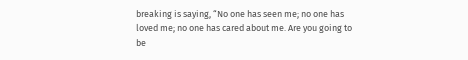breaking is saying, “No one has seen me; no one has loved me; no one has cared about me. Are you going to be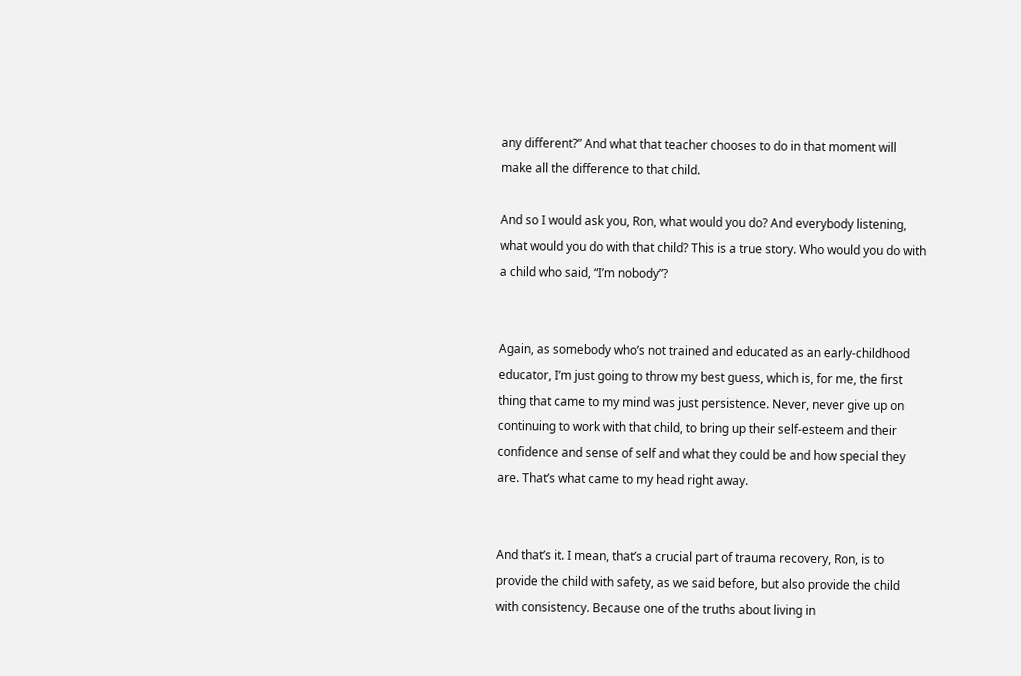any different?” And what that teacher chooses to do in that moment will make all the difference to that child.

And so I would ask you, Ron, what would you do? And everybody listening, what would you do with that child? This is a true story. Who would you do with a child who said, “I’m nobody”?


Again, as somebody who’s not trained and educated as an early-childhood educator, I’m just going to throw my best guess, which is, for me, the first thing that came to my mind was just persistence. Never, never give up on continuing to work with that child, to bring up their self-esteem and their confidence and sense of self and what they could be and how special they are. That’s what came to my head right away.


And that’s it. I mean, that’s a crucial part of trauma recovery, Ron, is to provide the child with safety, as we said before, but also provide the child with consistency. Because one of the truths about living in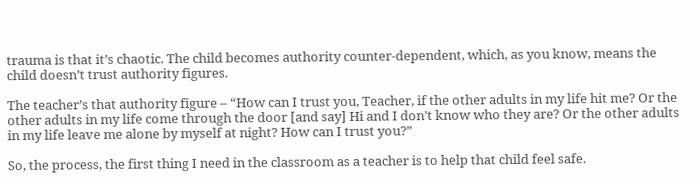trauma is that it’s chaotic. The child becomes authority counter-dependent, which, as you know, means the child doesn’t trust authority figures.

The teacher’s that authority figure – “How can I trust you, Teacher, if the other adults in my life hit me? Or the other adults in my life come through the door [and say] Hi and I don’t know who they are? Or the other adults in my life leave me alone by myself at night? How can I trust you?”

So, the process, the first thing I need in the classroom as a teacher is to help that child feel safe.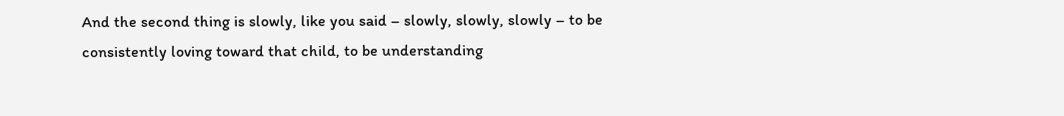And the second thing is slowly, like you said – slowly, slowly, slowly – to be consistently loving toward that child, to be understanding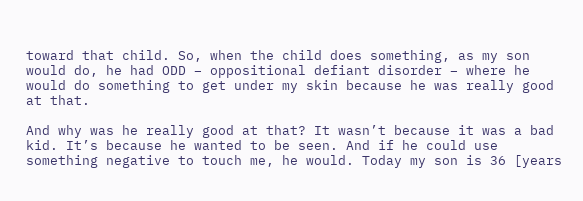toward that child. So, when the child does something, as my son would do, he had ODD – oppositional defiant disorder – where he would do something to get under my skin because he was really good at that.

And why was he really good at that? It wasn’t because it was a bad kid. It’s because he wanted to be seen. And if he could use something negative to touch me, he would. Today my son is 36 [years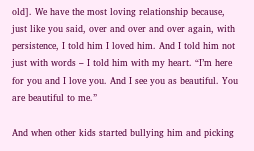old]. We have the most loving relationship because, just like you said, over and over and over again, with persistence, I told him I loved him. And I told him not just with words – I told him with my heart. “I’m here for you and I love you. And I see you as beautiful. You are beautiful to me.”

And when other kids started bullying him and picking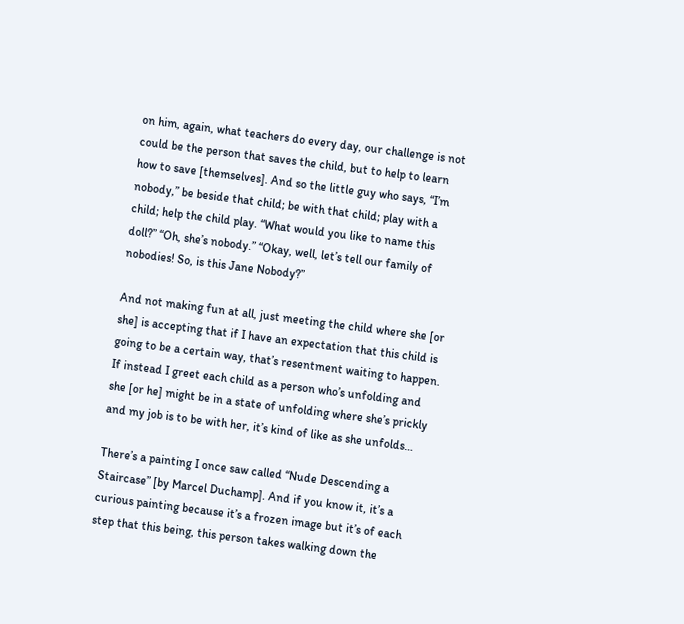on him, again, what teachers do every day, our challenge is not could be the person that saves the child, but to help to learn how to save [themselves]. And so the little guy who says, “I’m nobody,” be beside that child; be with that child; play with a child; help the child play. “What would you like to name this doll?” “Oh, she’s nobody.” “Okay, well, let’s tell our family of nobodies! So, is this Jane Nobody?”

And not making fun at all, just meeting the child where she [or she] is accepting that if I have an expectation that this child is going to be a certain way, that’s resentment waiting to happen. If instead I greet each child as a person who’s unfolding and she [or he] might be in a state of unfolding where she’s prickly and my job is to be with her, it’s kind of like as she unfolds…

There’s a painting I once saw called “Nude Descending a Staircase” [by Marcel Duchamp]. And if you know it, it’s a curious painting because it’s a frozen image but it’s of each step that this being, this person takes walking down the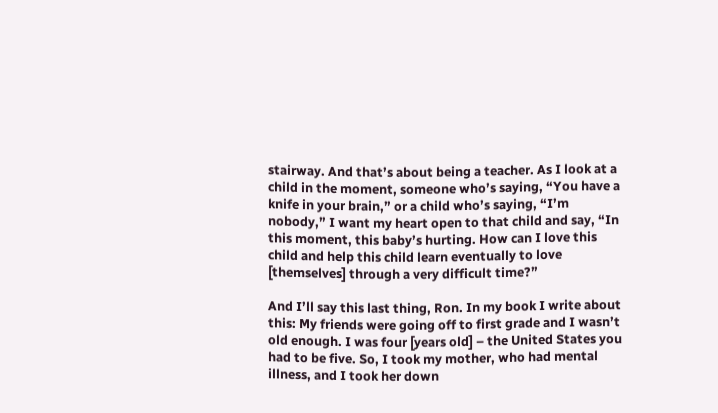stairway. And that’s about being a teacher. As I look at a child in the moment, someone who’s saying, “You have a knife in your brain,” or a child who’s saying, “I’m nobody,” I want my heart open to that child and say, “In this moment, this baby’s hurting. How can I love this child and help this child learn eventually to love [themselves] through a very difficult time?”

And I’ll say this last thing, Ron. In my book I write about this: My friends were going off to first grade and I wasn’t old enough. I was four [years old] – the United States you had to be five. So, I took my mother, who had mental illness, and I took her down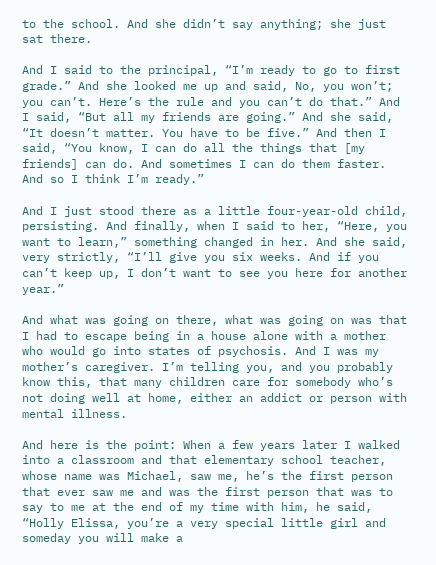to the school. And she didn’t say anything; she just sat there.

And I said to the principal, “I’m ready to go to first grade.” And she looked me up and said, No, you won’t; you can’t. Here’s the rule and you can’t do that.” And I said, “But all my friends are going.” And she said, “It doesn’t matter. You have to be five.” And then I said, “You know, I can do all the things that [my friends] can do. And sometimes I can do them faster. And so I think I’m ready.”

And I just stood there as a little four-year-old child, persisting. And finally, when I said to her, “Here, you want to learn,” something changed in her. And she said, very strictly, “I’ll give you six weeks. And if you can’t keep up, I don’t want to see you here for another year.”

And what was going on there, what was going on was that I had to escape being in a house alone with a mother who would go into states of psychosis. And I was my mother’s caregiver. I’m telling you, and you probably know this, that many children care for somebody who’s not doing well at home, either an addict or person with mental illness.

And here is the point: When a few years later I walked into a classroom and that elementary school teacher, whose name was Michael, saw me, he’s the first person that ever saw me and was the first person that was to say to me at the end of my time with him, he said, “Holly Elissa, you’re a very special little girl and someday you will make a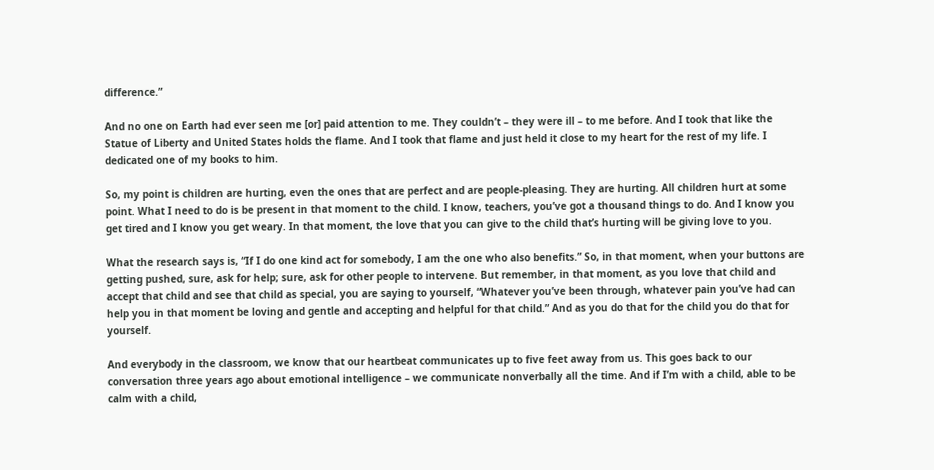difference.”

And no one on Earth had ever seen me [or] paid attention to me. They couldn’t – they were ill – to me before. And I took that like the Statue of Liberty and United States holds the flame. And I took that flame and just held it close to my heart for the rest of my life. I dedicated one of my books to him.

So, my point is children are hurting, even the ones that are perfect and are people-pleasing. They are hurting. All children hurt at some point. What I need to do is be present in that moment to the child. I know, teachers, you’ve got a thousand things to do. And I know you get tired and I know you get weary. In that moment, the love that you can give to the child that’s hurting will be giving love to you.

What the research says is, “If I do one kind act for somebody, I am the one who also benefits.” So, in that moment, when your buttons are getting pushed, sure, ask for help; sure, ask for other people to intervene. But remember, in that moment, as you love that child and accept that child and see that child as special, you are saying to yourself, “Whatever you’ve been through, whatever pain you’ve had can help you in that moment be loving and gentle and accepting and helpful for that child.” And as you do that for the child you do that for yourself.

And everybody in the classroom, we know that our heartbeat communicates up to five feet away from us. This goes back to our conversation three years ago about emotional intelligence – we communicate nonverbally all the time. And if I’m with a child, able to be calm with a child,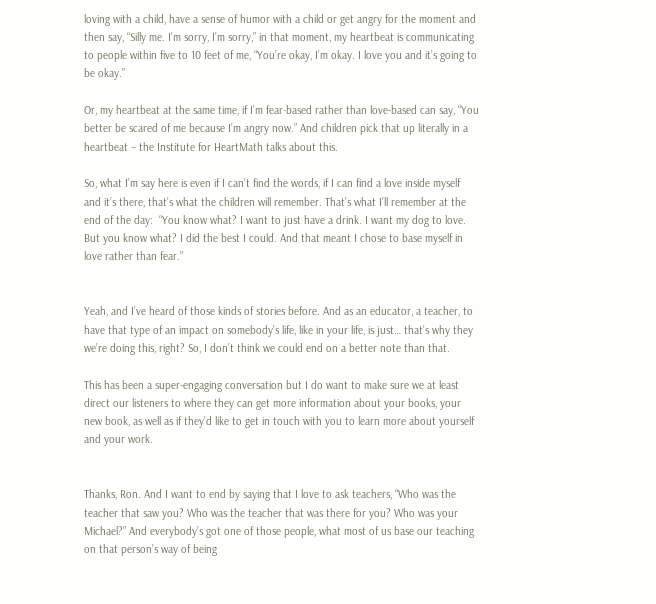loving with a child, have a sense of humor with a child or get angry for the moment and then say, “Silly me. I’m sorry, I’m sorry,” in that moment, my heartbeat is communicating to people within five to 10 feet of me, “You’re okay, I’m okay. I love you and it’s going to be okay.”

Or, my heartbeat at the same time, if I’m fear-based rather than love-based can say, “You better be scared of me because I’m angry now.” And children pick that up literally in a heartbeat – the Institute for HeartMath talks about this.

So, what I’m say here is even if I can’t find the words, if I can find a love inside myself  and it’s there, that’s what the children will remember. That’s what I’ll remember at the end of the day:  “You know what? I want to just have a drink. I want my dog to love. But you know what? I did the best I could. And that meant I chose to base myself in love rather than fear.”


Yeah, and I’ve heard of those kinds of stories before. And as an educator, a teacher, to have that type of an impact on somebody’s life, like in your life, is just… that’s why they we’re doing this, right? So, I don’t think we could end on a better note than that.

This has been a super-engaging conversation but I do want to make sure we at least direct our listeners to where they can get more information about your books, your new book, as well as if they’d like to get in touch with you to learn more about yourself and your work.


Thanks, Ron. And I want to end by saying that I love to ask teachers, “Who was the teacher that saw you? Who was the teacher that was there for you? Who was your Michael?” And everybody’s got one of those people, what most of us base our teaching on that person’s way of being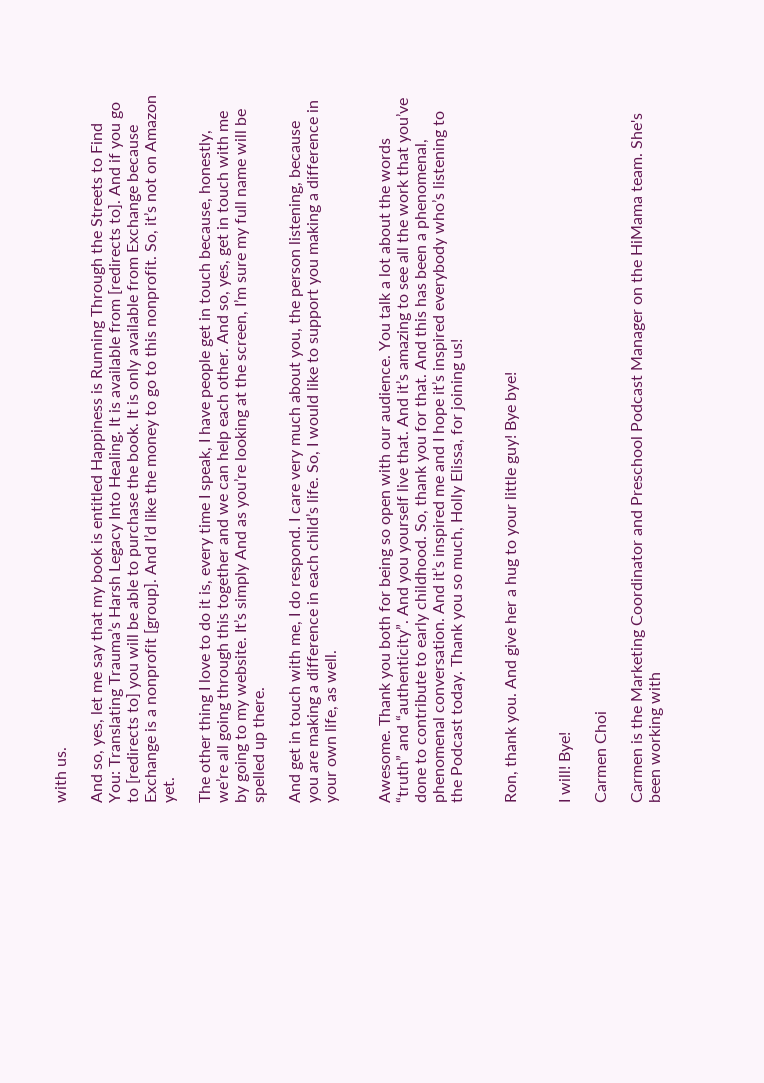with us.

And so, yes, let me say that my book is entitled Happiness is Running Through the Streets to Find You: Translating Trauma’s Harsh Legacy Into Healing. It is available from [redirects to]. And if you go to [redirects to] you will be able to purchase the book. It is only available from Exchange because Exchange is a nonprofit [group]. And I’d like the money to go to this nonprofit. So, it’s not on Amazon yet.

The other thing I love to do it is, every time I speak, I have people get in touch because, honestly, we’re all going through this together and we can help each other. And so, yes, get in touch with me by going to my website. It’s simply And as you’re looking at the screen, I’m sure my full name will be spelled up there.

And get in touch with me, I do respond. I care very much about you, the person listening, because you are making a difference in each child’s life. So, I would like to support you making a difference in your own life, as well.


Awesome. Thank you both for being so open with our audience. You talk a lot about the words “truth” and “authenticity”. And you yourself live that. And it’s amazing to see all the work that you’ve done to contribute to early childhood. So, thank you for that. And this has been a phenomenal, phenomenal conversation. And it’s inspired me and I hope it’s inspired everybody who’s listening to the Podcast today. Thank you so much, Holly Elissa, for joining us!


Ron, thank you. And give her a hug to your little guy! Bye bye!


I will! Bye!

Carmen Choi

Carmen is the Marketing Coordinator and Preschool Podcast Manager on the HiMama team. She's been working with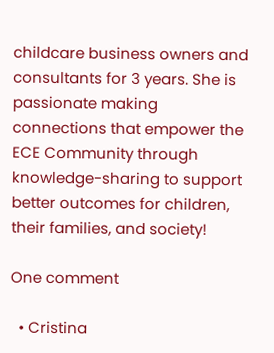childcare business owners and consultants for 3 years. She is passionate making connections that empower the ECE Community through knowledge-sharing to support better outcomes for children, their families, and society!

One comment

  • Cristina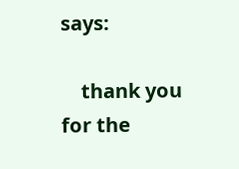says:

    thank you for the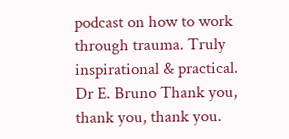podcast on how to work through trauma. Truly inspirational & practical. Dr E. Bruno Thank you, thank you, thank you.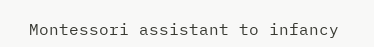Montessori assistant to infancy